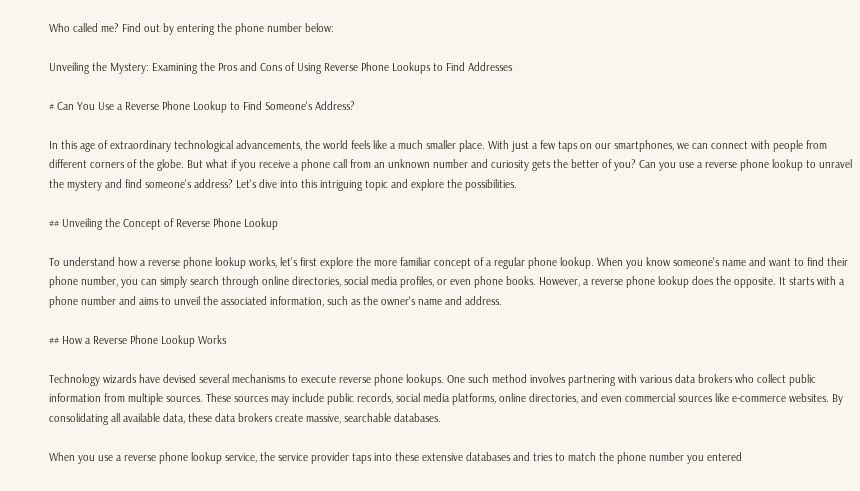Who called me? Find out by entering the phone number below:

Unveiling the Mystery: Examining the Pros and Cons of Using Reverse Phone Lookups to Find Addresses

# Can You Use a Reverse Phone Lookup to Find Someone's Address?

In this age of extraordinary technological advancements, the world feels like a much smaller place. With just a few taps on our smartphones, we can connect with people from different corners of the globe. But what if you receive a phone call from an unknown number and curiosity gets the better of you? Can you use a reverse phone lookup to unravel the mystery and find someone's address? Let's dive into this intriguing topic and explore the possibilities.

## Unveiling the Concept of Reverse Phone Lookup

To understand how a reverse phone lookup works, let's first explore the more familiar concept of a regular phone lookup. When you know someone's name and want to find their phone number, you can simply search through online directories, social media profiles, or even phone books. However, a reverse phone lookup does the opposite. It starts with a phone number and aims to unveil the associated information, such as the owner's name and address.

## How a Reverse Phone Lookup Works

Technology wizards have devised several mechanisms to execute reverse phone lookups. One such method involves partnering with various data brokers who collect public information from multiple sources. These sources may include public records, social media platforms, online directories, and even commercial sources like e-commerce websites. By consolidating all available data, these data brokers create massive, searchable databases.

When you use a reverse phone lookup service, the service provider taps into these extensive databases and tries to match the phone number you entered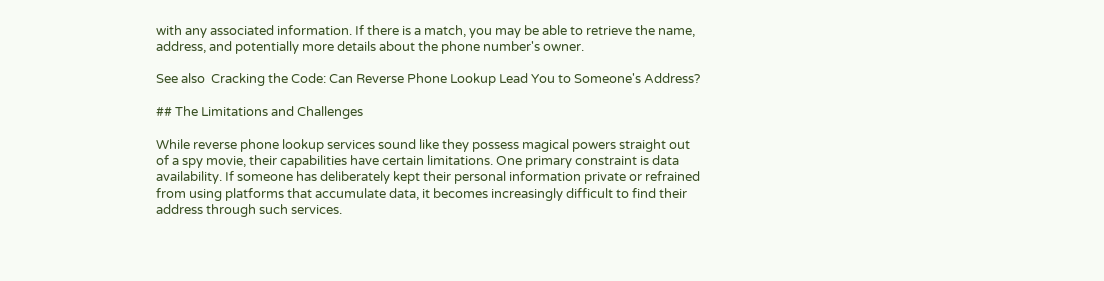with any associated information. If there is a match, you may be able to retrieve the name, address, and potentially more details about the phone number's owner.

See also  Cracking the Code: Can Reverse Phone Lookup Lead You to Someone's Address?

## The Limitations and Challenges

While reverse phone lookup services sound like they possess magical powers straight out of a spy movie, their capabilities have certain limitations. One primary constraint is data availability. If someone has deliberately kept their personal information private or refrained from using platforms that accumulate data, it becomes increasingly difficult to find their address through such services.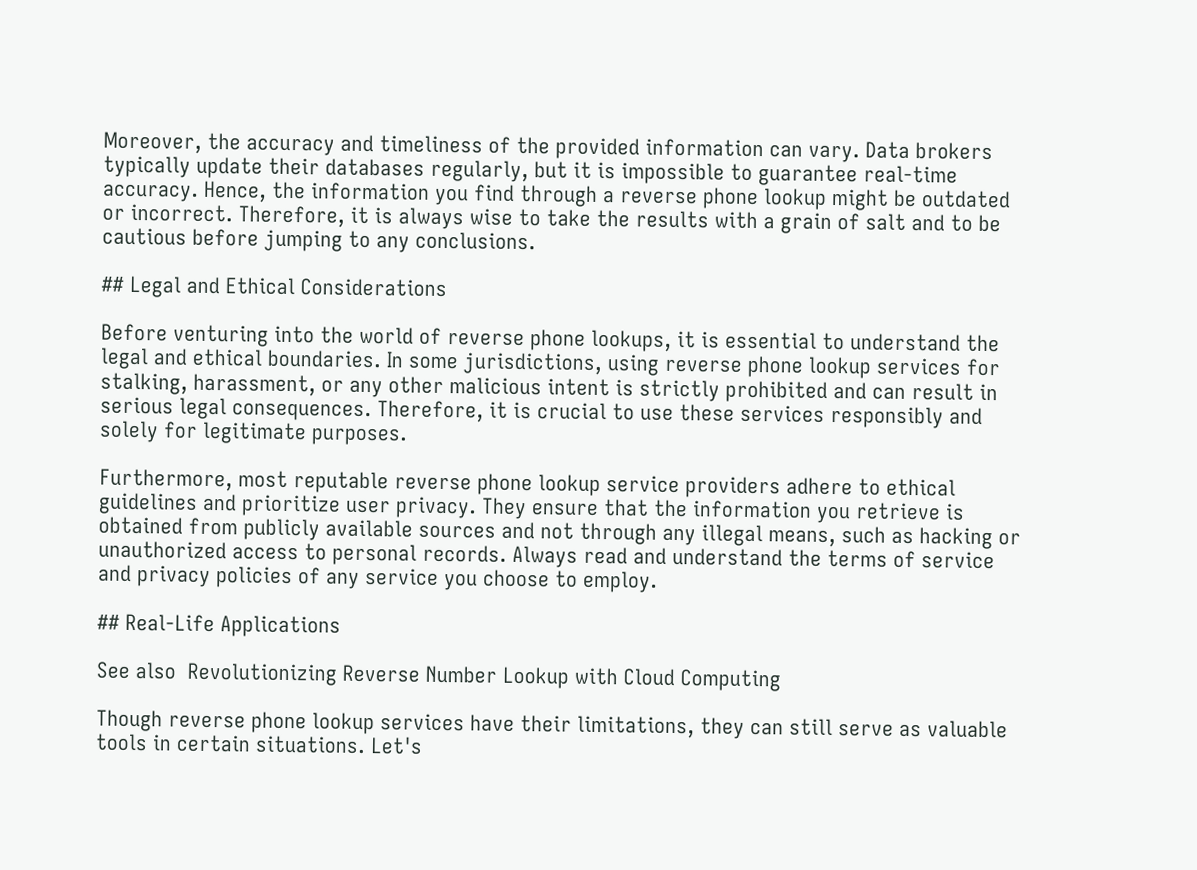Moreover, the accuracy and timeliness of the provided information can vary. Data brokers typically update their databases regularly, but it is impossible to guarantee real-time accuracy. Hence, the information you find through a reverse phone lookup might be outdated or incorrect. Therefore, it is always wise to take the results with a grain of salt and to be cautious before jumping to any conclusions.

## Legal and Ethical Considerations

Before venturing into the world of reverse phone lookups, it is essential to understand the legal and ethical boundaries. In some jurisdictions, using reverse phone lookup services for stalking, harassment, or any other malicious intent is strictly prohibited and can result in serious legal consequences. Therefore, it is crucial to use these services responsibly and solely for legitimate purposes.

Furthermore, most reputable reverse phone lookup service providers adhere to ethical guidelines and prioritize user privacy. They ensure that the information you retrieve is obtained from publicly available sources and not through any illegal means, such as hacking or unauthorized access to personal records. Always read and understand the terms of service and privacy policies of any service you choose to employ.

## Real-Life Applications

See also  Revolutionizing Reverse Number Lookup with Cloud Computing

Though reverse phone lookup services have their limitations, they can still serve as valuable tools in certain situations. Let's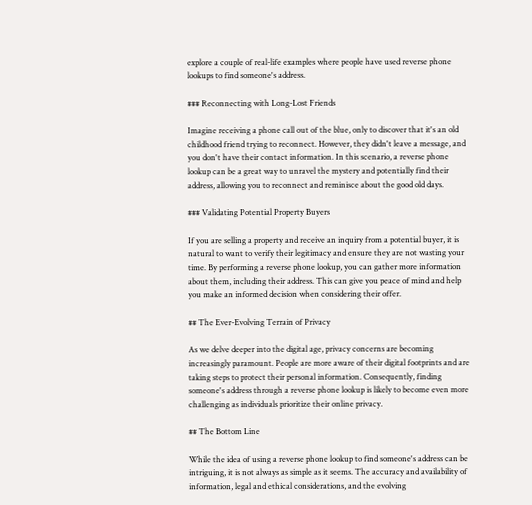explore a couple of real-life examples where people have used reverse phone lookups to find someone's address.

### Reconnecting with Long-Lost Friends

Imagine receiving a phone call out of the blue, only to discover that it's an old childhood friend trying to reconnect. However, they didn't leave a message, and you don't have their contact information. In this scenario, a reverse phone lookup can be a great way to unravel the mystery and potentially find their address, allowing you to reconnect and reminisce about the good old days.

### Validating Potential Property Buyers

If you are selling a property and receive an inquiry from a potential buyer, it is natural to want to verify their legitimacy and ensure they are not wasting your time. By performing a reverse phone lookup, you can gather more information about them, including their address. This can give you peace of mind and help you make an informed decision when considering their offer.

## The Ever-Evolving Terrain of Privacy

As we delve deeper into the digital age, privacy concerns are becoming increasingly paramount. People are more aware of their digital footprints and are taking steps to protect their personal information. Consequently, finding someone's address through a reverse phone lookup is likely to become even more challenging as individuals prioritize their online privacy.

## The Bottom Line

While the idea of using a reverse phone lookup to find someone's address can be intriguing, it is not always as simple as it seems. The accuracy and availability of information, legal and ethical considerations, and the evolving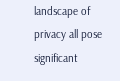landscape of privacy all pose significant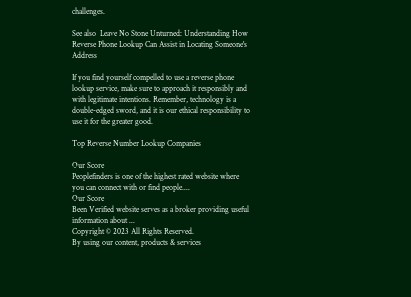challenges.

See also  Leave No Stone Unturned: Understanding How Reverse Phone Lookup Can Assist in Locating Someone's Address

If you find yourself compelled to use a reverse phone lookup service, make sure to approach it responsibly and with legitimate intentions. Remember, technology is a double-edged sword, and it is our ethical responsibility to use it for the greater good.

Top Reverse Number Lookup Companies

Our Score
Peoplefinders is one of the highest rated website where you can connect with or find people....
Our Score
Been Verified website serves as a broker providing useful information about ...
Copyright © 2023 All Rights Reserved.
By using our content, products & services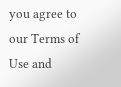you agree to our Terms of Use and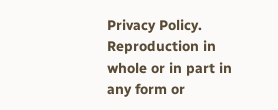Privacy Policy.
Reproduction in whole or in part in any form or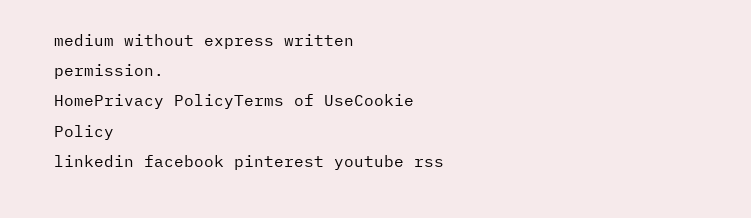medium without express written permission.
HomePrivacy PolicyTerms of UseCookie Policy
linkedin facebook pinterest youtube rss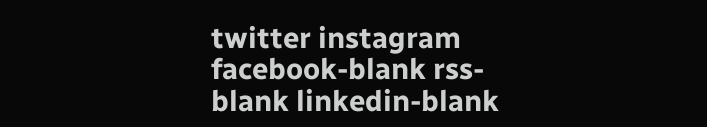twitter instagram facebook-blank rss-blank linkedin-blank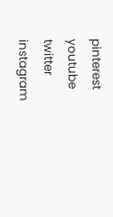pinterest youtube twitter instagram